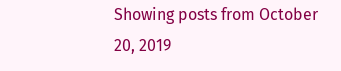Showing posts from October 20, 2019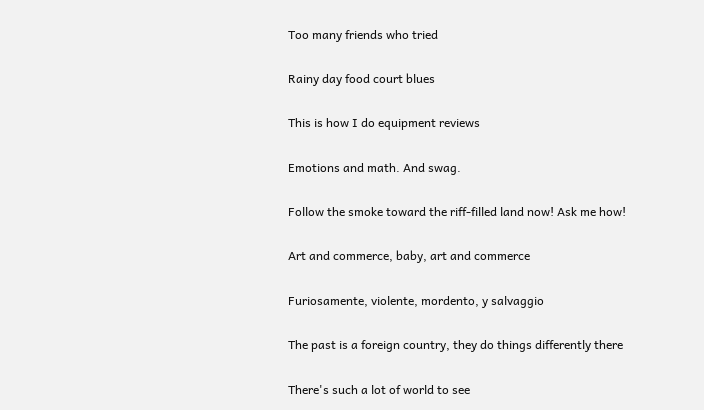Too many friends who tried

Rainy day food court blues

This is how I do equipment reviews

Emotions and math. And swag.

Follow the smoke toward the riff-filled land now! Ask me how!

Art and commerce, baby, art and commerce

Furiosamente, violente, mordento, y salvaggio

The past is a foreign country, they do things differently there

There's such a lot of world to see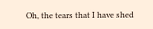Oh, the tears that I have shed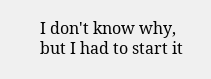I don't know why, but I had to start it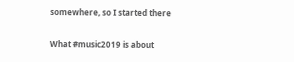somewhere, so I started there

What #music2019 is about